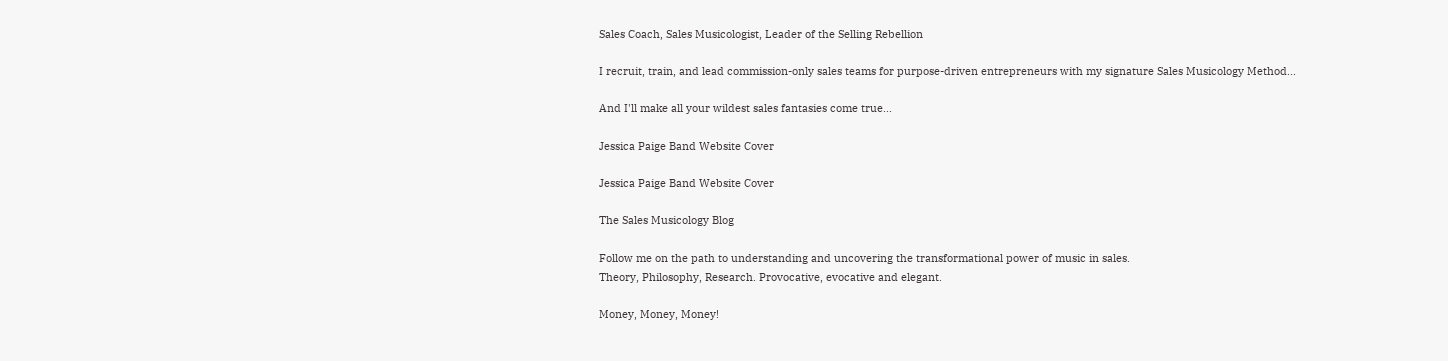Sales Coach, Sales Musicologist, Leader of the Selling Rebellion

I recruit, train, and lead commission-only sales teams for purpose-driven entrepreneurs with my signature Sales Musicology Method...

And I'll make all your wildest sales fantasies come true...

Jessica Paige Band Website Cover

Jessica Paige Band Website Cover

The Sales Musicology Blog

Follow me on the path to understanding and uncovering the transformational power of music in sales.
Theory, Philosophy, Research. Provocative, evocative and elegant.

Money, Money, Money!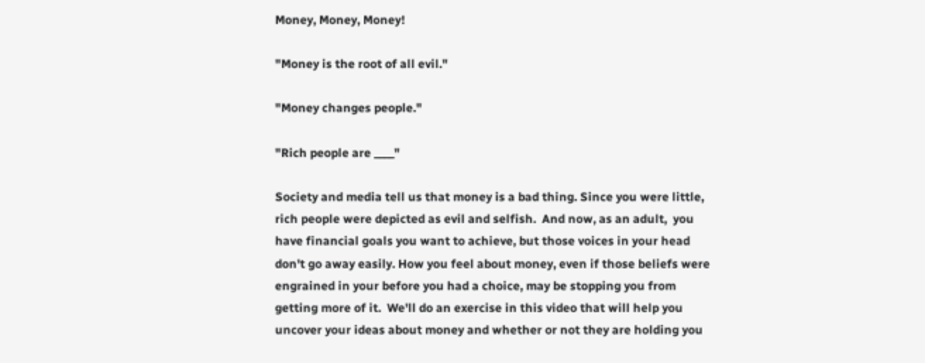Money, Money, Money!

"Money is the root of all evil."

"Money changes people."

"Rich people are ____"

Society and media tell us that money is a bad thing. Since you were little, rich people were depicted as evil and selfish.  And now, as an adult,  you have financial goals you want to achieve, but those voices in your head don't go away easily. How you feel about money, even if those beliefs were engrained in your before you had a choice, may be stopping you from getting more of it.  We'll do an exercise in this video that will help you uncover your ideas about money and whether or not they are holding you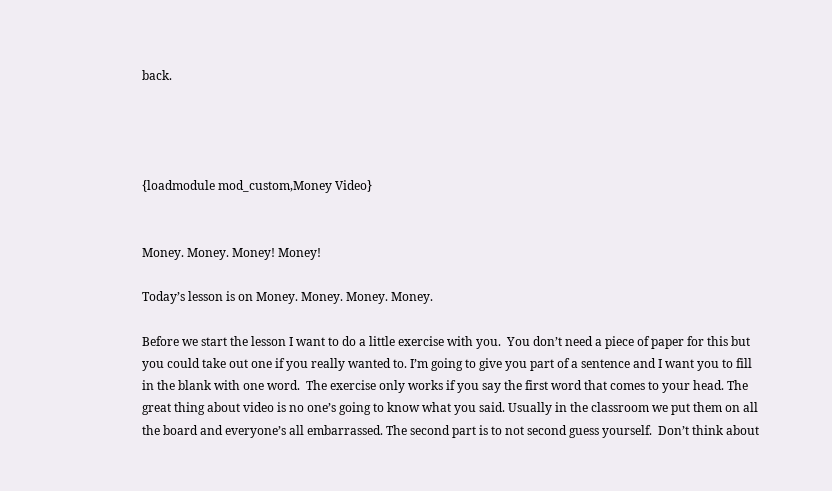back.




{loadmodule mod_custom,Money Video}


Money. Money. Money! Money!

Today’s lesson is on Money. Money. Money. Money.

Before we start the lesson I want to do a little exercise with you.  You don’t need a piece of paper for this but you could take out one if you really wanted to. I’m going to give you part of a sentence and I want you to fill in the blank with one word.  The exercise only works if you say the first word that comes to your head. The great thing about video is no one’s going to know what you said. Usually in the classroom we put them on all the board and everyone’s all embarrassed. The second part is to not second guess yourself.  Don’t think about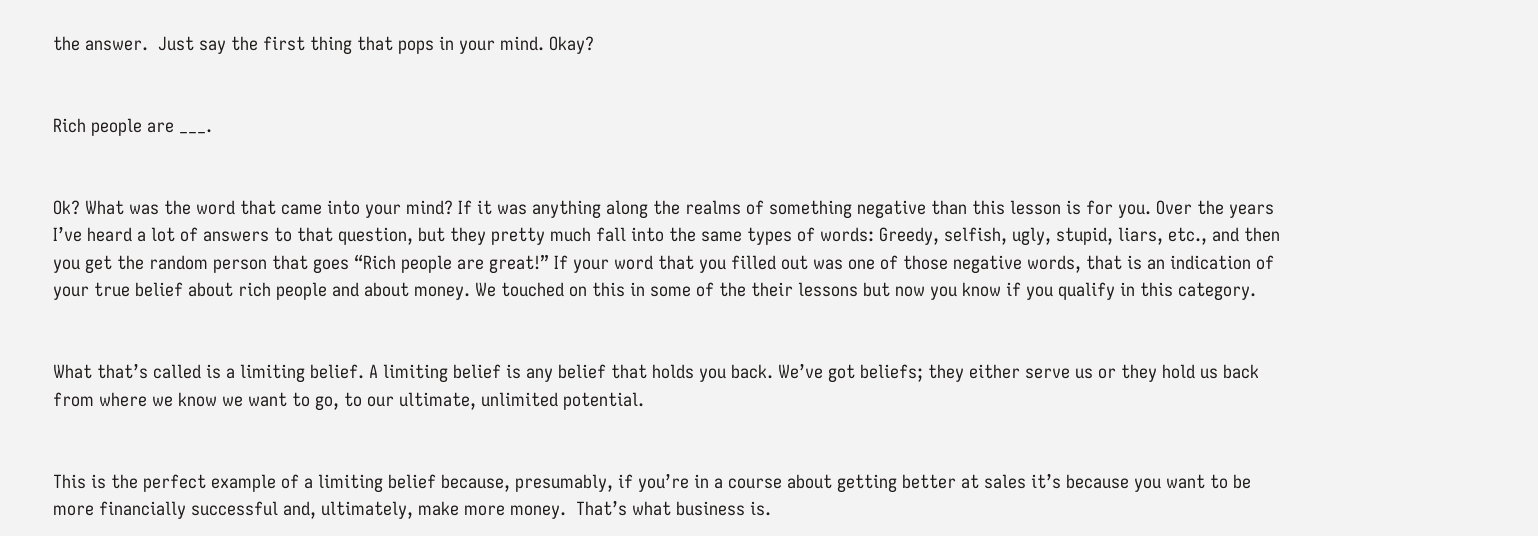the answer.  Just say the first thing that pops in your mind. Okay?


Rich people are ___.


Ok? What was the word that came into your mind? If it was anything along the realms of something negative than this lesson is for you. Over the years I’ve heard a lot of answers to that question, but they pretty much fall into the same types of words: Greedy, selfish, ugly, stupid, liars, etc., and then you get the random person that goes “Rich people are great!” If your word that you filled out was one of those negative words, that is an indication of your true belief about rich people and about money. We touched on this in some of the their lessons but now you know if you qualify in this category.


What that’s called is a limiting belief. A limiting belief is any belief that holds you back. We’ve got beliefs; they either serve us or they hold us back from where we know we want to go, to our ultimate, unlimited potential.


This is the perfect example of a limiting belief because, presumably, if you’re in a course about getting better at sales it’s because you want to be more financially successful and, ultimately, make more money.  That’s what business is.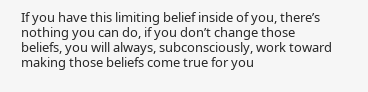If you have this limiting belief inside of you, there’s nothing you can do, if you don’t change those beliefs, you will always, subconsciously, work toward making those beliefs come true for you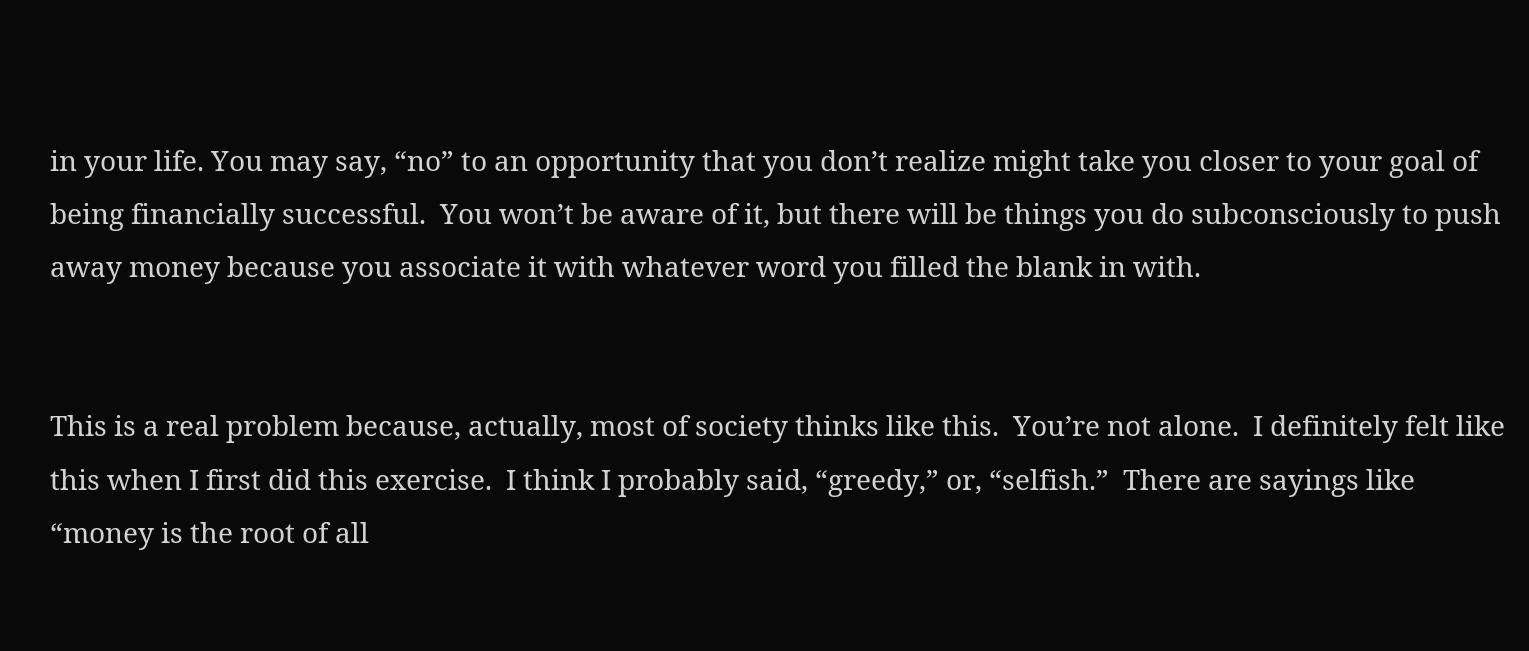in your life. You may say, “no” to an opportunity that you don’t realize might take you closer to your goal of being financially successful.  You won’t be aware of it, but there will be things you do subconsciously to push away money because you associate it with whatever word you filled the blank in with.


This is a real problem because, actually, most of society thinks like this.  You’re not alone.  I definitely felt like this when I first did this exercise.  I think I probably said, “greedy,” or, “selfish.”  There are sayings like “money is the root of all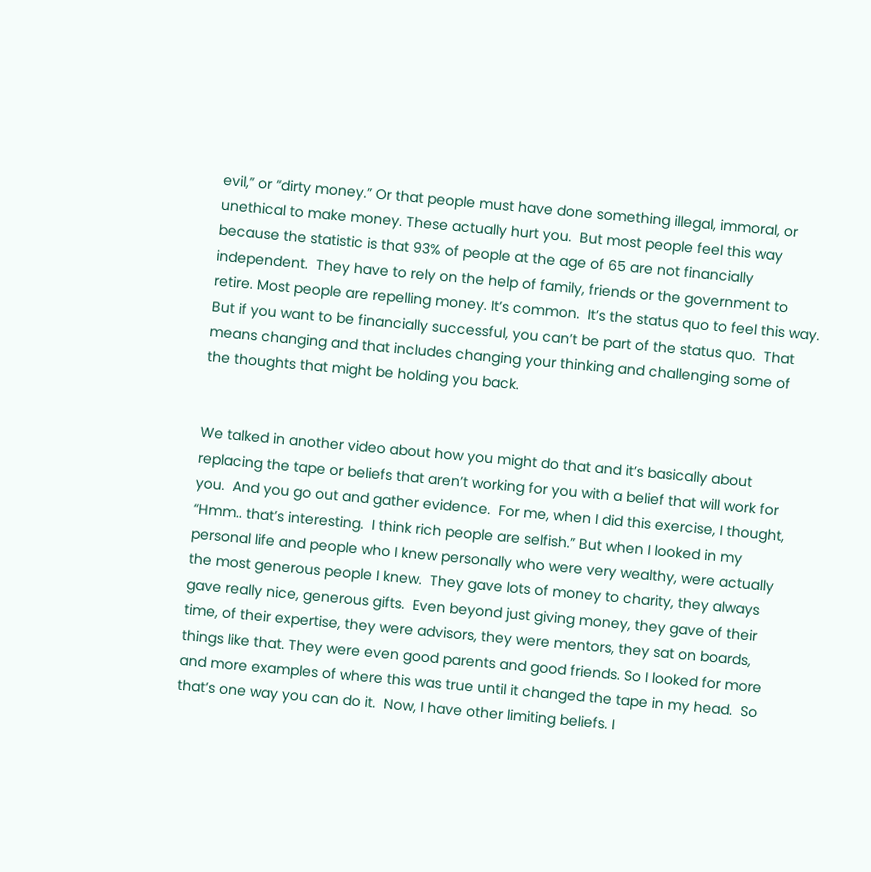evil,” or “dirty money.” Or that people must have done something illegal, immoral, or unethical to make money. These actually hurt you.  But most people feel this way because the statistic is that 93% of people at the age of 65 are not financially independent.  They have to rely on the help of family, friends or the government to retire. Most people are repelling money. It’s common.  It’s the status quo to feel this way.  But if you want to be financially successful, you can’t be part of the status quo.  That means changing and that includes changing your thinking and challenging some of the thoughts that might be holding you back.


We talked in another video about how you might do that and it’s basically about replacing the tape or beliefs that aren’t working for you with a belief that will work for you.  And you go out and gather evidence.  For me, when I did this exercise, I thought, “Hmm.. that’s interesting.  I think rich people are selfish.” But when I looked in my personal life and people who I knew personally who were very wealthy, were actually the most generous people I knew.  They gave lots of money to charity, they always gave really nice, generous gifts.  Even beyond just giving money, they gave of their time, of their expertise, they were advisors, they were mentors, they sat on boards, things like that. They were even good parents and good friends. So I looked for more and more examples of where this was true until it changed the tape in my head.  So that’s one way you can do it.  Now, I have other limiting beliefs. I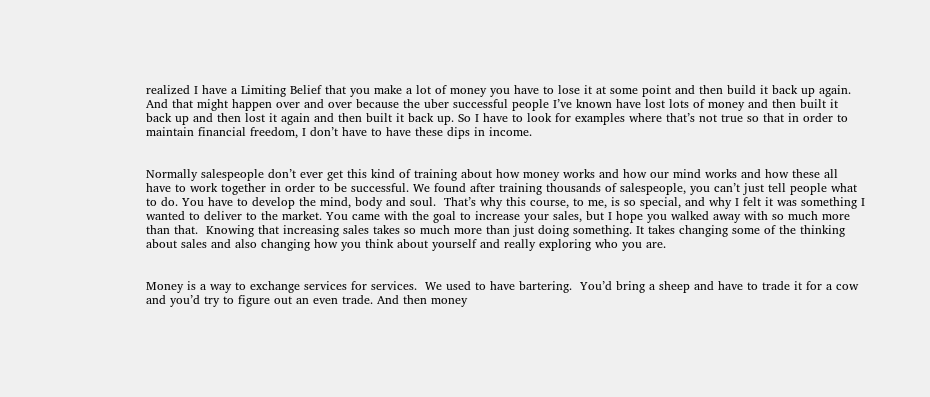realized I have a Limiting Belief that you make a lot of money you have to lose it at some point and then build it back up again. And that might happen over and over because the uber successful people I’ve known have lost lots of money and then built it back up and then lost it again and then built it back up. So I have to look for examples where that’s not true so that in order to maintain financial freedom, I don’t have to have these dips in income.


Normally salespeople don’t ever get this kind of training about how money works and how our mind works and how these all have to work together in order to be successful. We found after training thousands of salespeople, you can’t just tell people what to do. You have to develop the mind, body and soul.  That’s why this course, to me, is so special, and why I felt it was something I wanted to deliver to the market. You came with the goal to increase your sales, but I hope you walked away with so much more than that.  Knowing that increasing sales takes so much more than just doing something. It takes changing some of the thinking about sales and also changing how you think about yourself and really exploring who you are.


Money is a way to exchange services for services.  We used to have bartering.  You’d bring a sheep and have to trade it for a cow and you’d try to figure out an even trade. And then money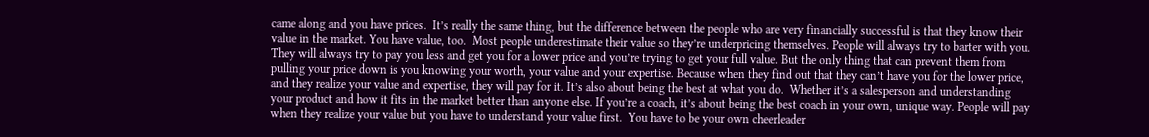came along and you have prices.  It’s really the same thing, but the difference between the people who are very financially successful is that they know their value in the market. You have value, too.  Most people underestimate their value so they’re underpricing themselves. People will always try to barter with you.  They will always try to pay you less and get you for a lower price and you’re trying to get your full value. But the only thing that can prevent them from pulling your price down is you knowing your worth, your value and your expertise. Because when they find out that they can’t have you for the lower price, and they realize your value and expertise, they will pay for it. It’s also about being the best at what you do.  Whether it’s a salesperson and understanding your product and how it fits in the market better than anyone else. If you’re a coach, it’s about being the best coach in your own, unique way. People will pay when they realize your value but you have to understand your value first.  You have to be your own cheerleader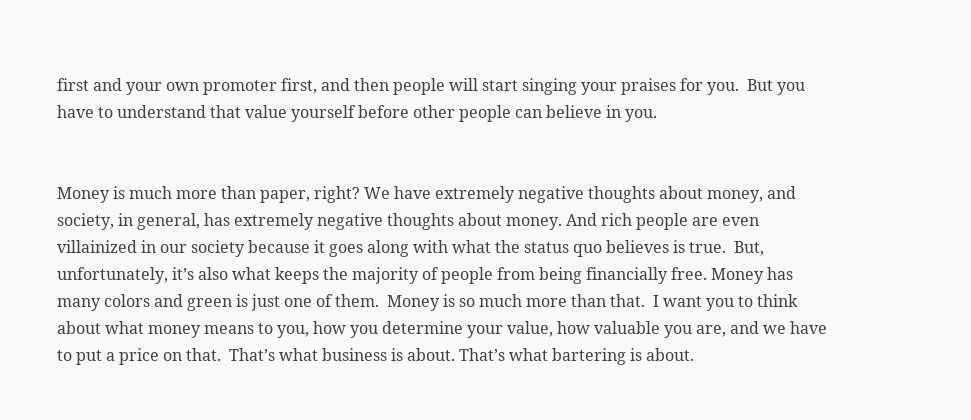first and your own promoter first, and then people will start singing your praises for you.  But you have to understand that value yourself before other people can believe in you.


Money is much more than paper, right? We have extremely negative thoughts about money, and society, in general, has extremely negative thoughts about money. And rich people are even villainized in our society because it goes along with what the status quo believes is true.  But, unfortunately, it’s also what keeps the majority of people from being financially free. Money has many colors and green is just one of them.  Money is so much more than that.  I want you to think about what money means to you, how you determine your value, how valuable you are, and we have to put a price on that.  That’s what business is about. That’s what bartering is about.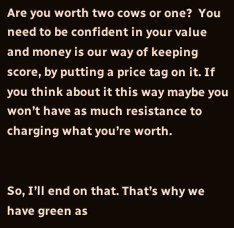Are you worth two cows or one?  You need to be confident in your value and money is our way of keeping score, by putting a price tag on it. If you think about it this way maybe you won’t have as much resistance to charging what you’re worth.


So, I’ll end on that. That’s why we have green as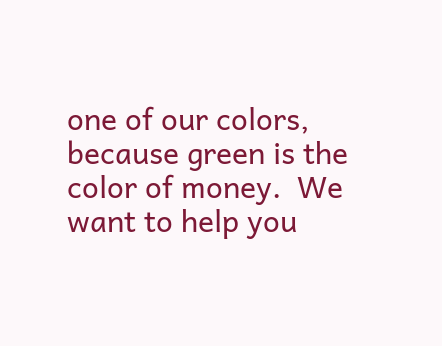one of our colors, because green is the color of money.  We want to help you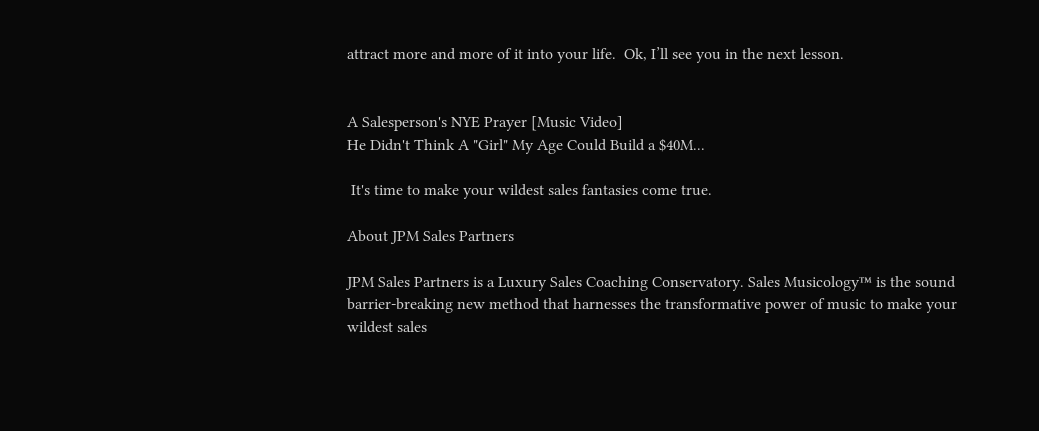attract more and more of it into your life.  Ok, I’ll see you in the next lesson.


A Salesperson's NYE Prayer [Music Video]
He Didn't Think A "Girl" My Age Could Build a $40M...

 It's time to make your wildest sales fantasies come true.

About JPM Sales Partners

JPM Sales Partners is a Luxury Sales Coaching Conservatory. Sales Musicology™ is the sound barrier-breaking new method that harnesses the transformative power of music to make your wildest sales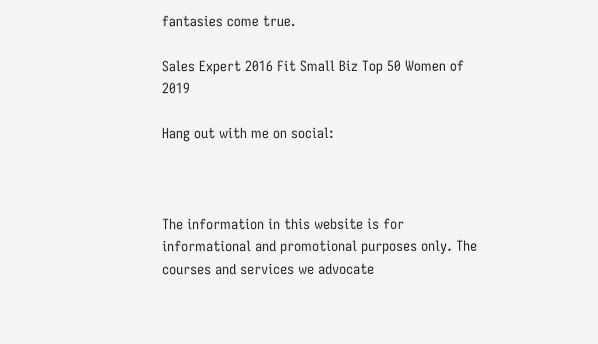fantasies come true.

Sales Expert 2016 Fit Small Biz Top 50 Women of 2019

Hang out with me on social:



The information in this website is for informational and promotional purposes only. The courses and services we advocate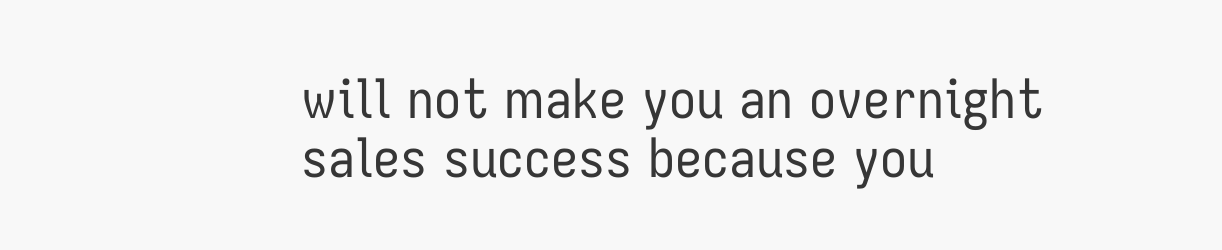will not make you an overnight sales success because you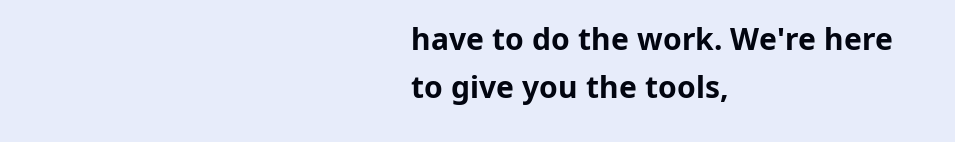have to do the work. We're here to give you the tools,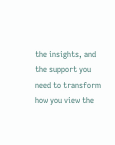the insights, and the support you need to transform how you view the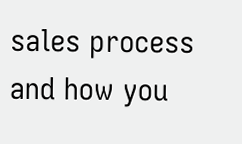sales process and how you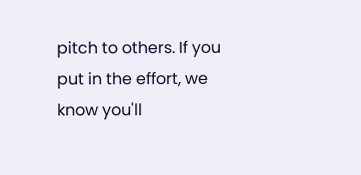pitch to others. If you put in the effort, we know you'll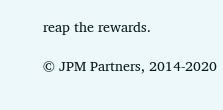reap the rewards.

© JPM Partners, 2014-2020